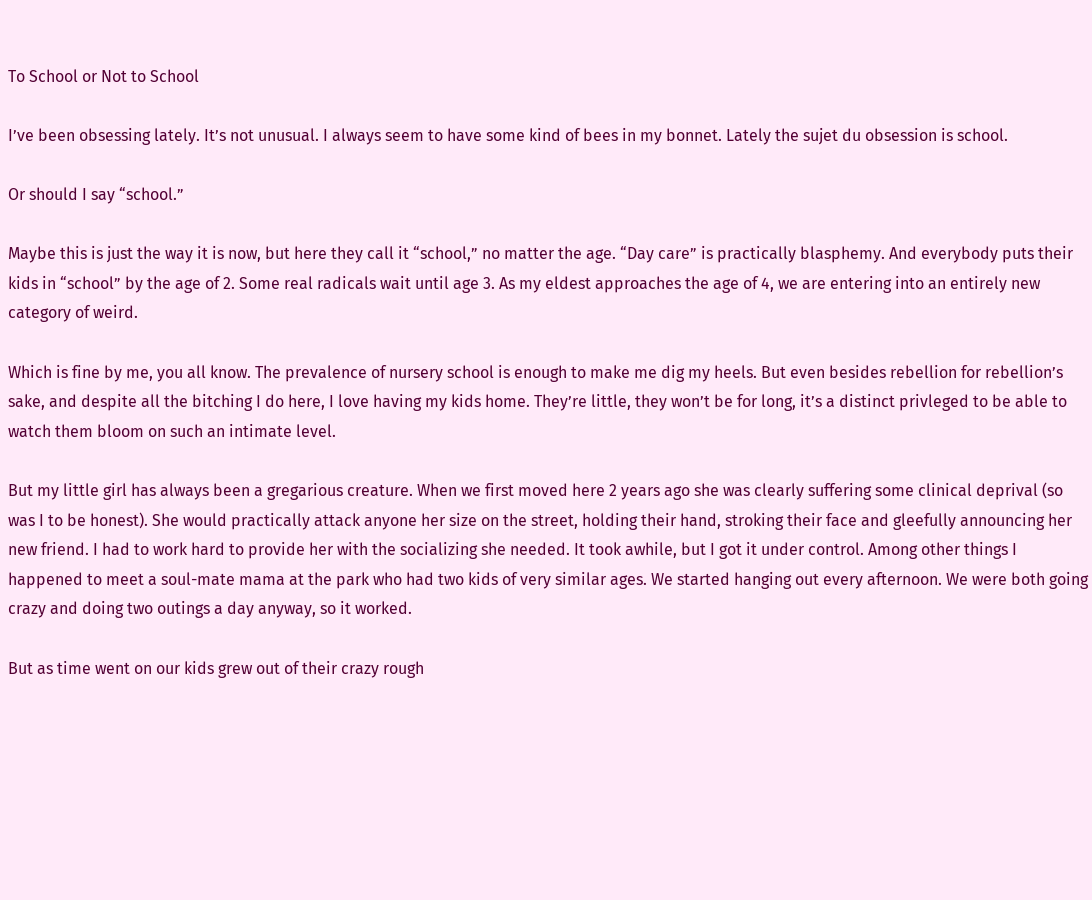To School or Not to School

I’ve been obsessing lately. It’s not unusual. I always seem to have some kind of bees in my bonnet. Lately the sujet du obsession is school.

Or should I say “school.”

Maybe this is just the way it is now, but here they call it “school,” no matter the age. “Day care” is practically blasphemy. And everybody puts their kids in “school” by the age of 2. Some real radicals wait until age 3. As my eldest approaches the age of 4, we are entering into an entirely new category of weird.

Which is fine by me, you all know. The prevalence of nursery school is enough to make me dig my heels. But even besides rebellion for rebellion’s sake, and despite all the bitching I do here, I love having my kids home. They’re little, they won’t be for long, it’s a distinct privleged to be able to watch them bloom on such an intimate level.

But my little girl has always been a gregarious creature. When we first moved here 2 years ago she was clearly suffering some clinical deprival (so was I to be honest). She would practically attack anyone her size on the street, holding their hand, stroking their face and gleefully announcing her new friend. I had to work hard to provide her with the socializing she needed. It took awhile, but I got it under control. Among other things I happened to meet a soul-mate mama at the park who had two kids of very similar ages. We started hanging out every afternoon. We were both going crazy and doing two outings a day anyway, so it worked.

But as time went on our kids grew out of their crazy rough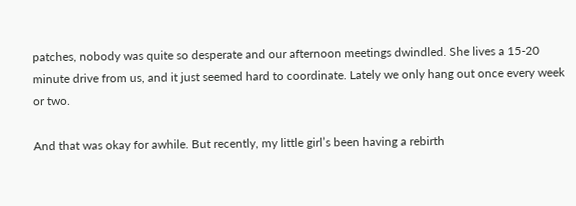patches, nobody was quite so desperate and our afternoon meetings dwindled. She lives a 15-20 minute drive from us, and it just seemed hard to coordinate. Lately we only hang out once every week or two.

And that was okay for awhile. But recently, my little girl’s been having a rebirth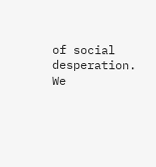of social desperation. We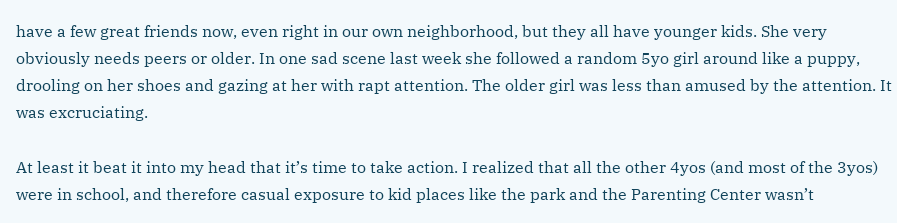have a few great friends now, even right in our own neighborhood, but they all have younger kids. She very obviously needs peers or older. In one sad scene last week she followed a random 5yo girl around like a puppy, drooling on her shoes and gazing at her with rapt attention. The older girl was less than amused by the attention. It was excruciating.

At least it beat it into my head that it’s time to take action. I realized that all the other 4yos (and most of the 3yos) were in school, and therefore casual exposure to kid places like the park and the Parenting Center wasn’t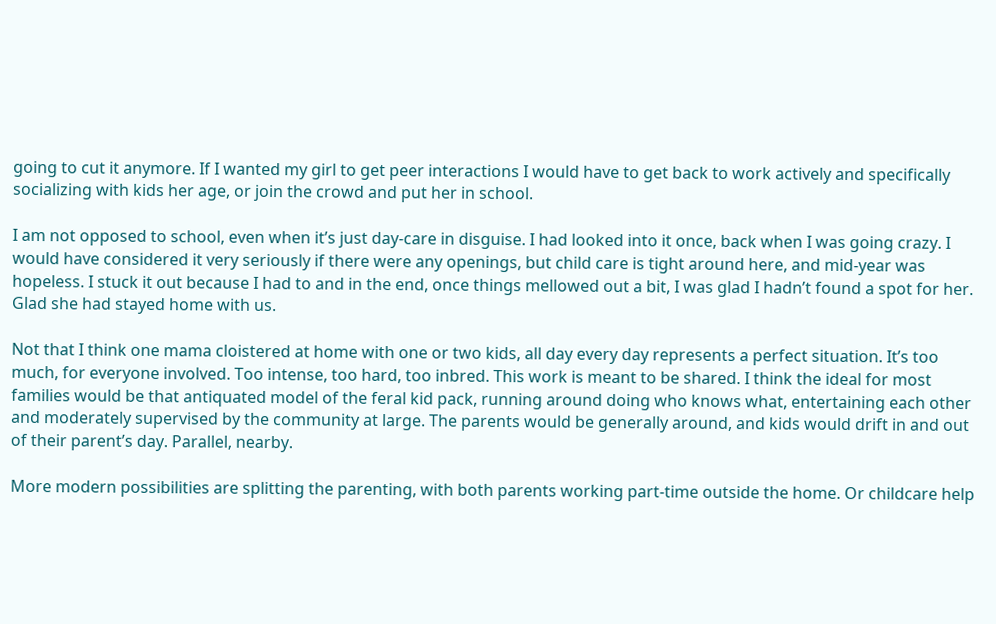going to cut it anymore. If I wanted my girl to get peer interactions I would have to get back to work actively and specifically socializing with kids her age, or join the crowd and put her in school.

I am not opposed to school, even when it’s just day-care in disguise. I had looked into it once, back when I was going crazy. I would have considered it very seriously if there were any openings, but child care is tight around here, and mid-year was hopeless. I stuck it out because I had to and in the end, once things mellowed out a bit, I was glad I hadn’t found a spot for her. Glad she had stayed home with us.

Not that I think one mama cloistered at home with one or two kids, all day every day represents a perfect situation. It’s too much, for everyone involved. Too intense, too hard, too inbred. This work is meant to be shared. I think the ideal for most families would be that antiquated model of the feral kid pack, running around doing who knows what, entertaining each other and moderately supervised by the community at large. The parents would be generally around, and kids would drift in and out of their parent’s day. Parallel, nearby.

More modern possibilities are splitting the parenting, with both parents working part-time outside the home. Or childcare help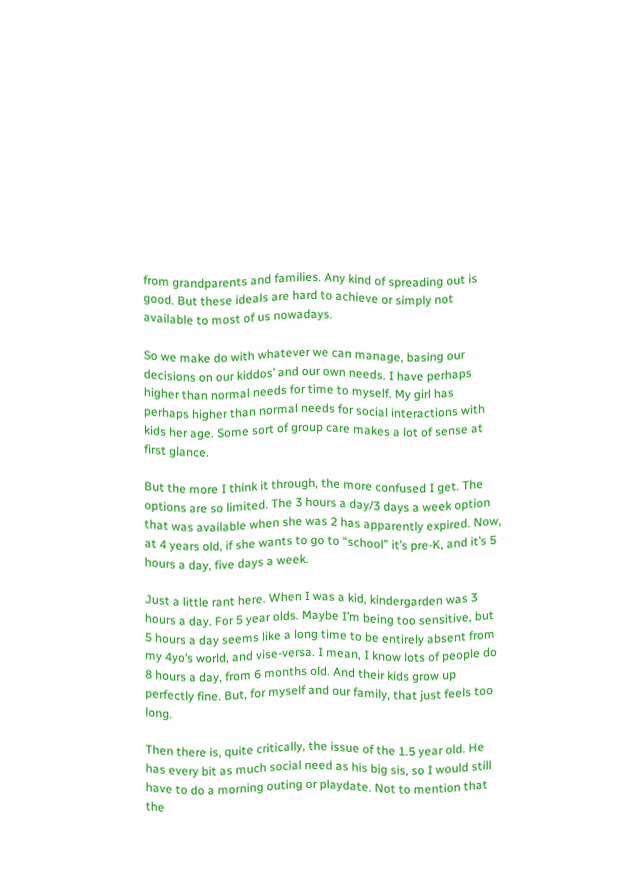from grandparents and families. Any kind of spreading out is good. But these ideals are hard to achieve or simply not available to most of us nowadays.

So we make do with whatever we can manage, basing our decisions on our kiddos’ and our own needs. I have perhaps higher than normal needs for time to myself. My girl has perhaps higher than normal needs for social interactions with kids her age. Some sort of group care makes a lot of sense at first glance.

But the more I think it through, the more confused I get. The options are so limited. The 3 hours a day/3 days a week option that was available when she was 2 has apparently expired. Now, at 4 years old, if she wants to go to “school” it’s pre-K, and it’s 5 hours a day, five days a week.

Just a little rant here. When I was a kid, kindergarden was 3 hours a day. For 5 year olds. Maybe I’m being too sensitive, but 5 hours a day seems like a long time to be entirely absent from my 4yo’s world, and vise-versa. I mean, I know lots of people do 8 hours a day, from 6 months old. And their kids grow up perfectly fine. But, for myself and our family, that just feels too long.

Then there is, quite critically, the issue of the 1.5 year old. He has every bit as much social need as his big sis, so I would still have to do a morning outing or playdate. Not to mention that the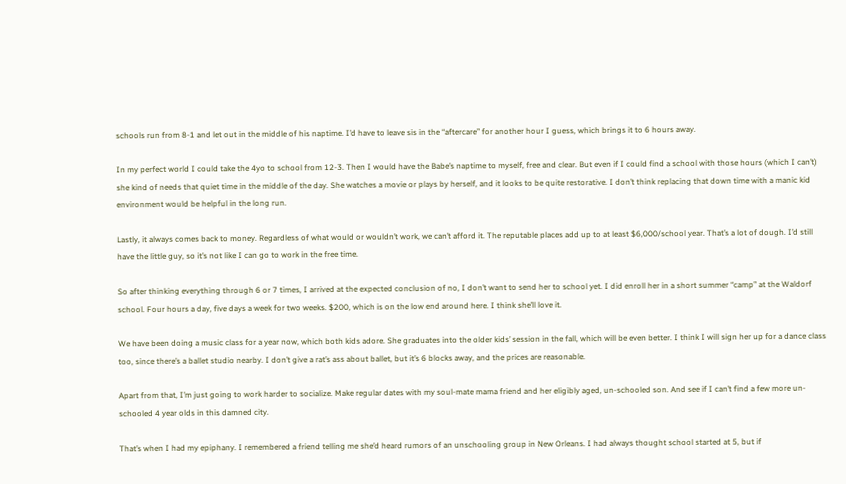schools run from 8-1 and let out in the middle of his naptime. I’d have to leave sis in the “aftercare” for another hour I guess, which brings it to 6 hours away.

In my perfect world I could take the 4yo to school from 12-3. Then I would have the Babe’s naptime to myself, free and clear. But even if I could find a school with those hours (which I can’t) she kind of needs that quiet time in the middle of the day. She watches a movie or plays by herself, and it looks to be quite restorative. I don’t think replacing that down time with a manic kid environment would be helpful in the long run.

Lastly, it always comes back to money. Regardless of what would or wouldn’t work, we can’t afford it. The reputable places add up to at least $6,000/school year. That’s a lot of dough. I’d still have the little guy, so it’s not like I can go to work in the free time.

So after thinking everything through 6 or 7 times, I arrived at the expected conclusion of no, I don’t want to send her to school yet. I did enroll her in a short summer “camp” at the Waldorf school. Four hours a day, five days a week for two weeks. $200, which is on the low end around here. I think she’ll love it.

We have been doing a music class for a year now, which both kids adore. She graduates into the older kids’ session in the fall, which will be even better. I think I will sign her up for a dance class too, since there’s a ballet studio nearby. I don’t give a rat’s ass about ballet, but it’s 6 blocks away, and the prices are reasonable.

Apart from that, I’m just going to work harder to socialize. Make regular dates with my soul-mate mama friend and her eligibly aged, un-schooled son. And see if I can’t find a few more un-schooled 4 year olds in this damned city.

That’s when I had my epiphany. I remembered a friend telling me she’d heard rumors of an unschooling group in New Orleans. I had always thought school started at 5, but if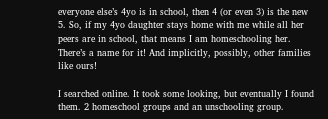everyone else’s 4yo is in school, then 4 (or even 3) is the new 5. So, if my 4yo daughter stays home with me while all her peers are in school, that means I am homeschooling her. There’s a name for it! And implicitly, possibly, other families like ours!

I searched online. It took some looking, but eventually I found them. 2 homeschool groups and an unschooling group.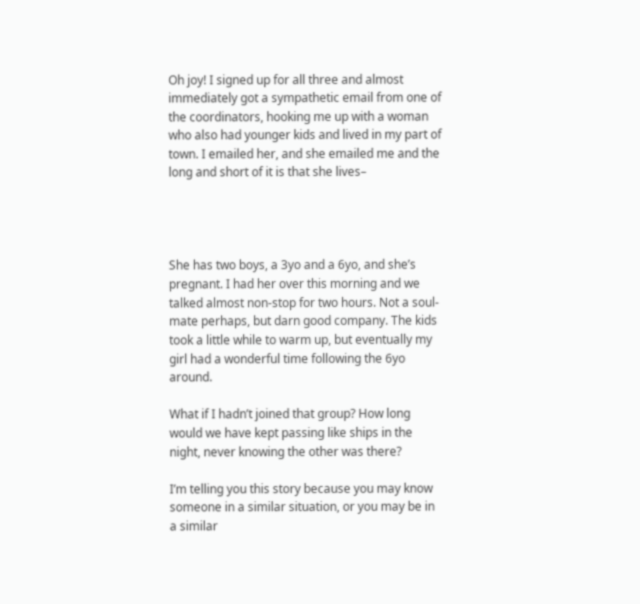Oh joy! I signed up for all three and almost immediately got a sympathetic email from one of the coordinators, hooking me up with a woman who also had younger kids and lived in my part of town. I emailed her, and she emailed me and the long and short of it is that she lives–




She has two boys, a 3yo and a 6yo, and she’s pregnant. I had her over this morning and we talked almost non-stop for two hours. Not a soul-mate perhaps, but darn good company. The kids took a little while to warm up, but eventually my girl had a wonderful time following the 6yo around.

What if I hadn’t joined that group? How long would we have kept passing like ships in the night, never knowing the other was there?

I’m telling you this story because you may know someone in a similar situation, or you may be in a similar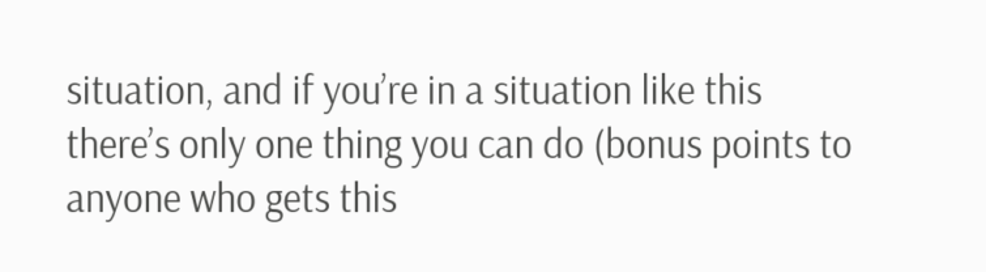situation, and if you’re in a situation like this there’s only one thing you can do (bonus points to anyone who gets this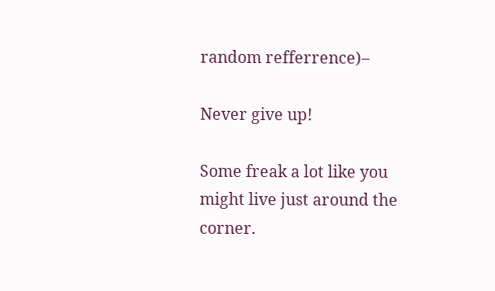random refferrence)–

Never give up!

Some freak a lot like you might live just around the corner.